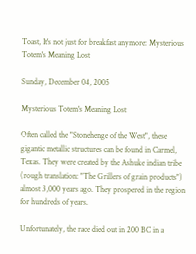Toast, It's not just for breakfast anymore: Mysterious Totem's Meaning Lost

Sunday, December 04, 2005

Mysterious Totem's Meaning Lost

Often called the "Stonehenge of the West", these gigantic metallic structures can be found in Carmel, Texas. They were created by the Ashuke indian tribe (rough translation: "The Grillers of grain products") almost 3,000 years ago. They prospered in the region for hundreds of years.

Unfortunately, the race died out in 200 BC in a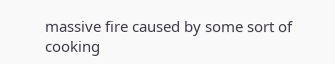massive fire caused by some sort of cooking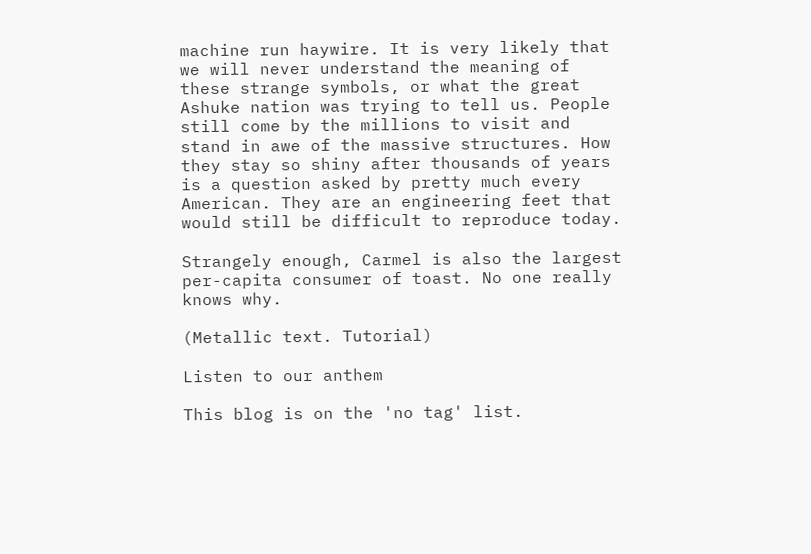machine run haywire. It is very likely that we will never understand the meaning of these strange symbols, or what the great Ashuke nation was trying to tell us. People still come by the millions to visit and stand in awe of the massive structures. How they stay so shiny after thousands of years is a question asked by pretty much every American. They are an engineering feet that would still be difficult to reproduce today.

Strangely enough, Carmel is also the largest per-capita consumer of toast. No one really knows why.

(Metallic text. Tutorial)

Listen to our anthem

This blog is on the 'no tag' list.